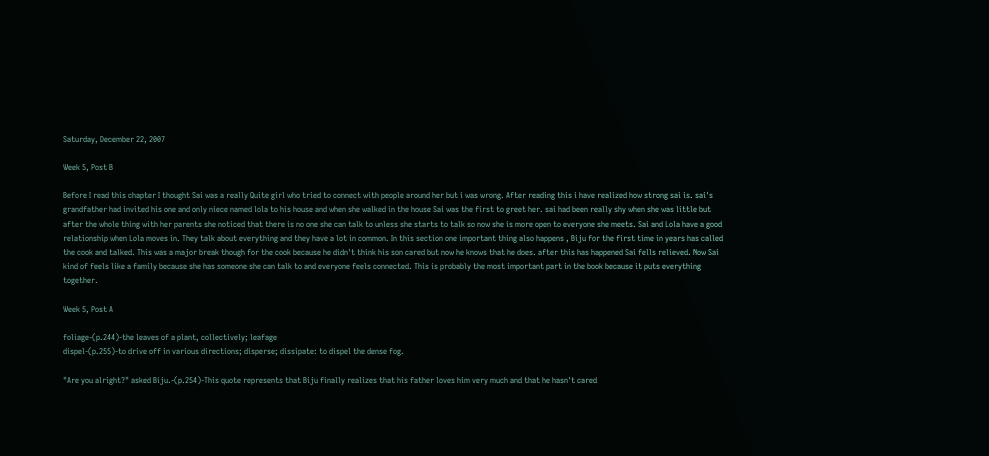Saturday, December 22, 2007

Week 5, Post B

Before I read this chapter I thought Sai was a really Quite girl who tried to connect with people around her but i was wrong. After reading this i have realized how strong sai is. sai's grandfather had invited his one and only niece named lola to his house and when she walked in the house Sai was the first to greet her. sai had been really shy when she was little but after the whole thing with her parents she noticed that there is no one she can talk to unless she starts to talk so now she is more open to everyone she meets. Sai and Lola have a good relationship when Lola moves in. They talk about everything and they have a lot in common. In this section one important thing also happens , Biju for the first time in years has called the cook and talked. This was a major break though for the cook because he didn't think his son cared but now he knows that he does. after this has happened Sai fells relieved. Now Sai kind of feels like a family because she has someone she can talk to and everyone feels connected. This is probably the most important part in the book because it puts everything together.

Week 5, Post A

foliage-(p.244)-the leaves of a plant, collectively; leafage
dispel-(p.255)-to drive off in various directions; disperse; dissipate: to dispel the dense fog.

"Are you alright?" asked Biju.-(p.254)-This quote represents that Biju finally realizes that his father loves him very much and that he hasn't cared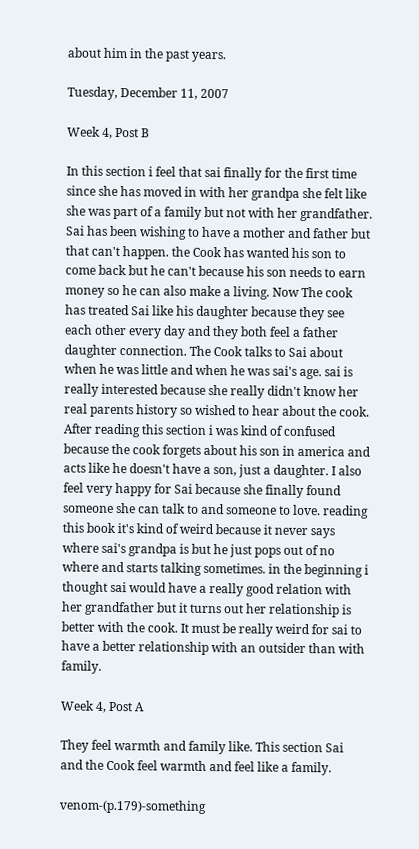about him in the past years.

Tuesday, December 11, 2007

Week 4, Post B

In this section i feel that sai finally for the first time since she has moved in with her grandpa she felt like she was part of a family but not with her grandfather. Sai has been wishing to have a mother and father but that can't happen. the Cook has wanted his son to come back but he can't because his son needs to earn money so he can also make a living. Now The cook has treated Sai like his daughter because they see each other every day and they both feel a father daughter connection. The Cook talks to Sai about when he was little and when he was sai's age. sai is really interested because she really didn't know her real parents history so wished to hear about the cook. After reading this section i was kind of confused because the cook forgets about his son in america and acts like he doesn't have a son, just a daughter. I also feel very happy for Sai because she finally found someone she can talk to and someone to love. reading this book it's kind of weird because it never says where sai's grandpa is but he just pops out of no where and starts talking sometimes. in the beginning i thought sai would have a really good relation with her grandfather but it turns out her relationship is better with the cook. It must be really weird for sai to have a better relationship with an outsider than with family.

Week 4, Post A

They feel warmth and family like. This section Sai and the Cook feel warmth and feel like a family.

venom-(p.179)-something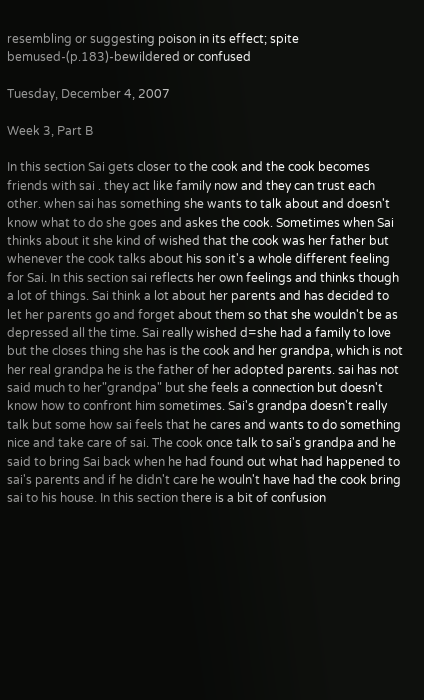resembling or suggesting poison in its effect; spite
bemused-(p.183)-bewildered or confused

Tuesday, December 4, 2007

Week 3, Part B

In this section Sai gets closer to the cook and the cook becomes friends with sai . they act like family now and they can trust each other. when sai has something she wants to talk about and doesn't know what to do she goes and askes the cook. Sometimes when Sai thinks about it she kind of wished that the cook was her father but whenever the cook talks about his son it's a whole different feeling for Sai. In this section sai reflects her own feelings and thinks though a lot of things. Sai think a lot about her parents and has decided to let her parents go and forget about them so that she wouldn't be as depressed all the time. Sai really wished d=she had a family to love but the closes thing she has is the cook and her grandpa, which is not her real grandpa he is the father of her adopted parents. sai has not said much to her"grandpa" but she feels a connection but doesn't know how to confront him sometimes. Sai's grandpa doesn't really talk but some how sai feels that he cares and wants to do something nice and take care of sai. The cook once talk to sai's grandpa and he said to bring Sai back when he had found out what had happened to sai's parents and if he didn't care he wouln't have had the cook bring sai to his house. In this section there is a bit of confusion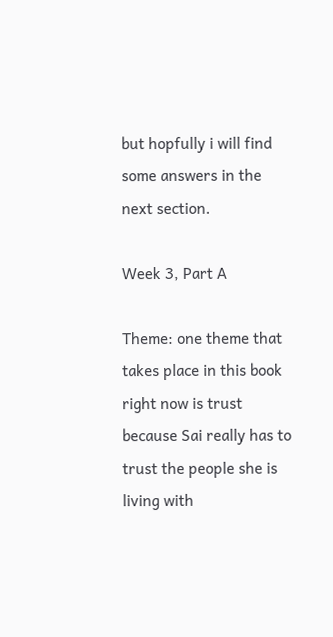but hopfully i will find some answers in the next section.

Week 3, Part A

Theme: one theme that takes place in this book right now is trust because Sai really has to trust the people she is living with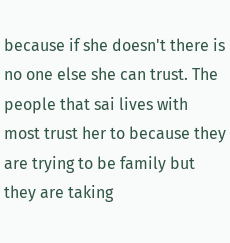because if she doesn't there is no one else she can trust. The people that sai lives with most trust her to because they are trying to be family but they are taking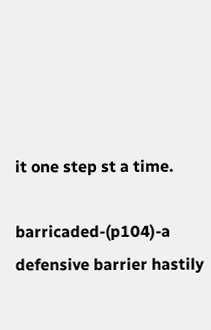it one step st a time.

barricaded-(p104)-a defensive barrier hastily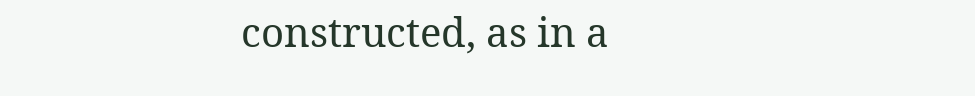constructed, as in a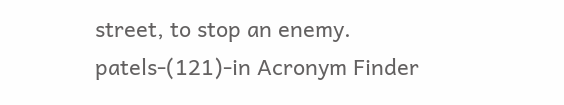street, to stop an enemy.
patels-(121)-in Acronym Finder